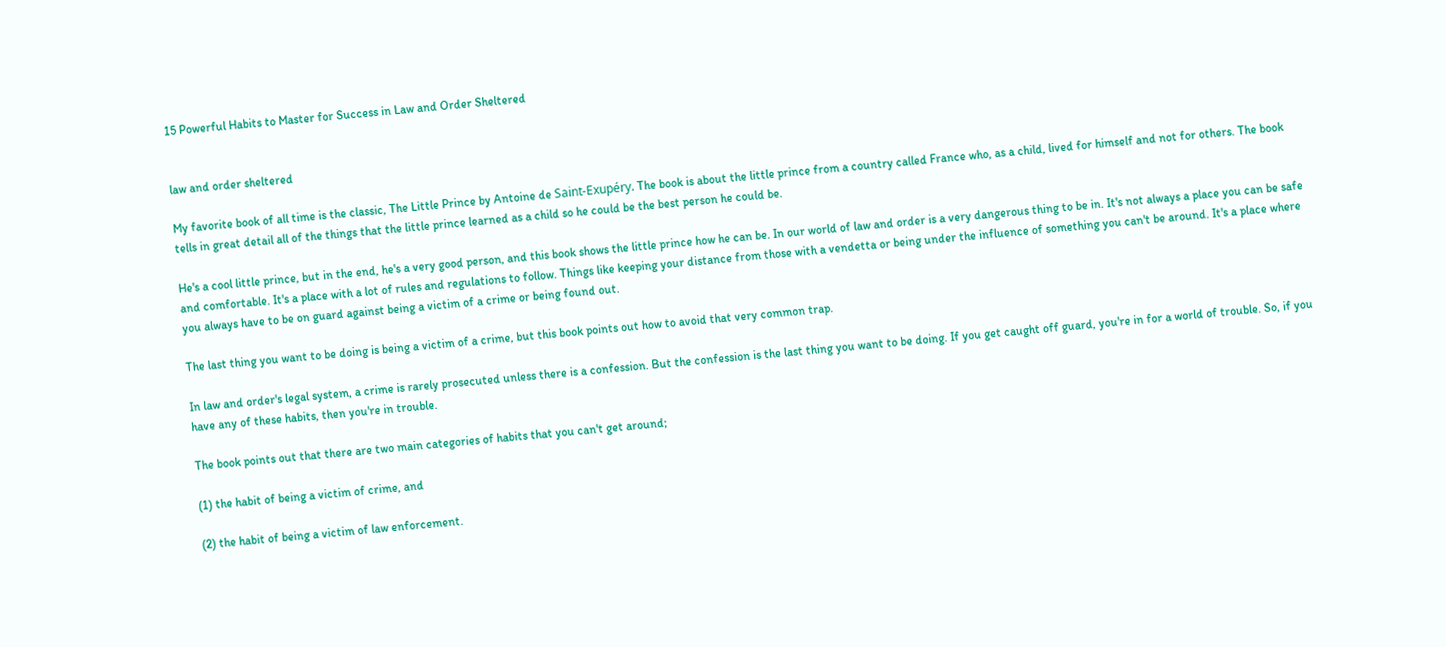15 Powerful Habits to Master for Success in Law and Order Sheltered


law and order sheltered

My favorite book of all time is the classic, The Little Prince by Antoine de Saint-Exupéry. The book is about the little prince from a country called France who, as a child, lived for himself and not for others. The book tells in great detail all of the things that the little prince learned as a child so he could be the best person he could be.

He's a cool little prince, but in the end, he's a very good person, and this book shows the little prince how he can be. In our world of law and order is a very dangerous thing to be in. It's not always a place you can be safe and comfortable. It's a place with a lot of rules and regulations to follow. Things like keeping your distance from those with a vendetta or being under the influence of something you can't be around. It's a place where you always have to be on guard against being a victim of a crime or being found out.

The last thing you want to be doing is being a victim of a crime, but this book points out how to avoid that very common trap.

In law and order's legal system, a crime is rarely prosecuted unless there is a confession. But the confession is the last thing you want to be doing. If you get caught off guard, you're in for a world of trouble. So, if you have any of these habits, then you're in trouble.

The book points out that there are two main categories of habits that you can't get around;

(1) the habit of being a victim of crime, and

(2) the habit of being a victim of law enforcement.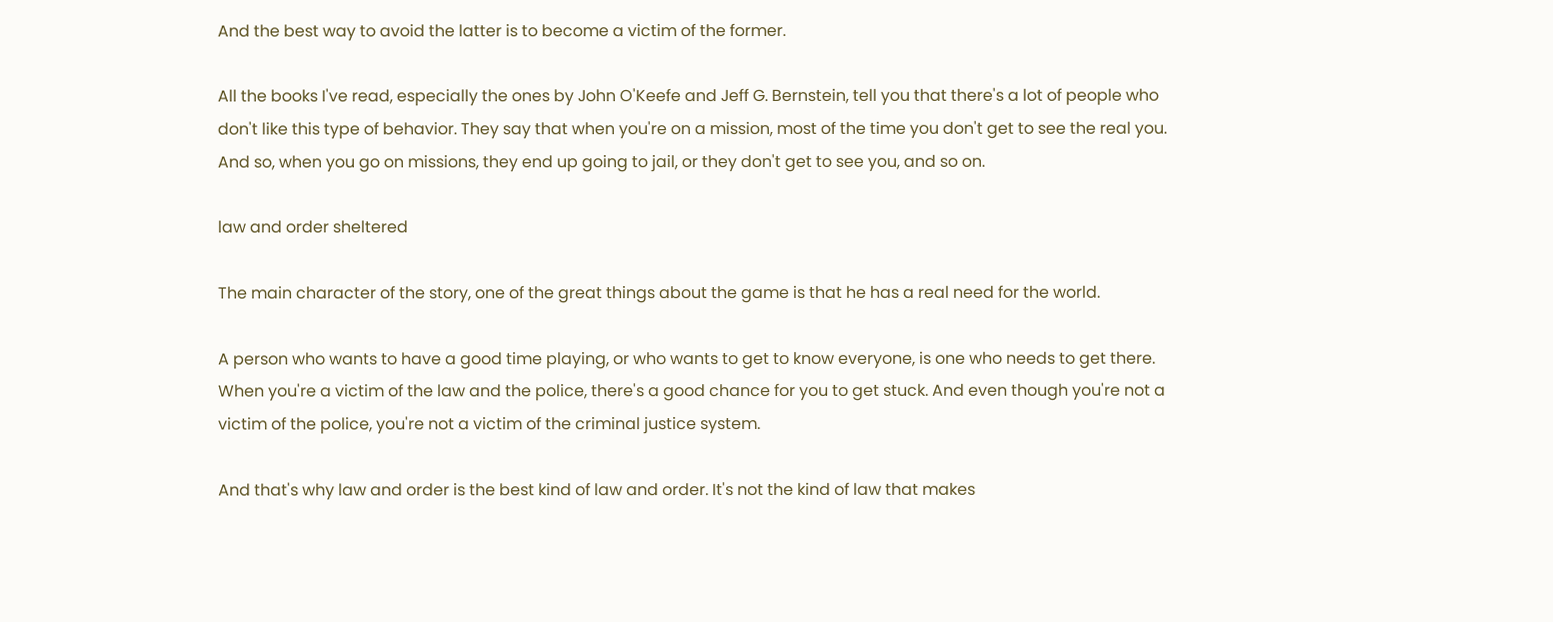And the best way to avoid the latter is to become a victim of the former.

All the books I've read, especially the ones by John O'Keefe and Jeff G. Bernstein, tell you that there's a lot of people who don't like this type of behavior. They say that when you're on a mission, most of the time you don't get to see the real you. And so, when you go on missions, they end up going to jail, or they don't get to see you, and so on.

law and order sheltered

The main character of the story, one of the great things about the game is that he has a real need for the world.

A person who wants to have a good time playing, or who wants to get to know everyone, is one who needs to get there. When you're a victim of the law and the police, there's a good chance for you to get stuck. And even though you're not a victim of the police, you're not a victim of the criminal justice system.

And that's why law and order is the best kind of law and order. It's not the kind of law that makes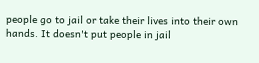people go to jail or take their lives into their own hands. It doesn't put people in jail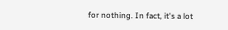for nothing. In fact, it's a lot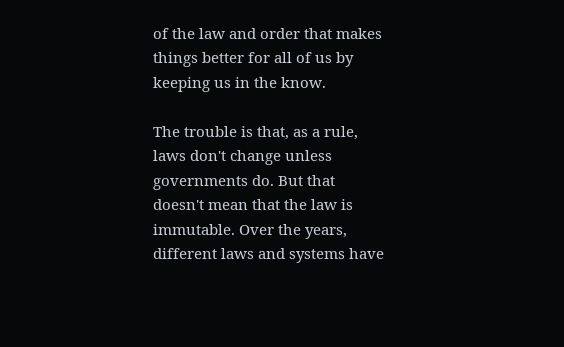of the law and order that makes things better for all of us by keeping us in the know.

The trouble is that, as a rule, laws don't change unless governments do. But that doesn't mean that the law is immutable. Over the years, different laws and systems have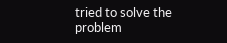tried to solve the problem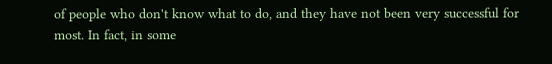of people who don't know what to do, and they have not been very successful for most. In fact, in some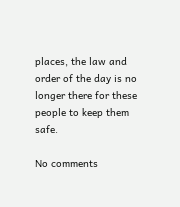places, the law and order of the day is no longer there for these people to keep them safe.

No comments